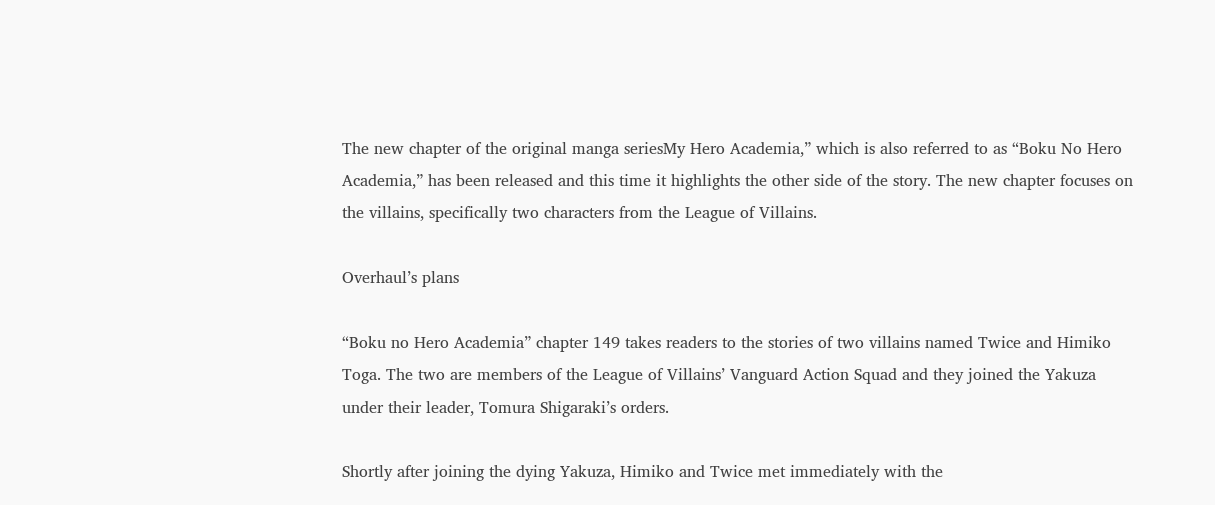The new chapter of the original manga seriesMy Hero Academia,” which is also referred to as “Boku No Hero Academia,” has been released and this time it highlights the other side of the story. The new chapter focuses on the villains, specifically two characters from the League of Villains.

Overhaul’s plans

“Boku no Hero Academia” chapter 149 takes readers to the stories of two villains named Twice and Himiko Toga. The two are members of the League of Villains’ Vanguard Action Squad and they joined the Yakuza under their leader, Tomura Shigaraki’s orders.

Shortly after joining the dying Yakuza, Himiko and Twice met immediately with the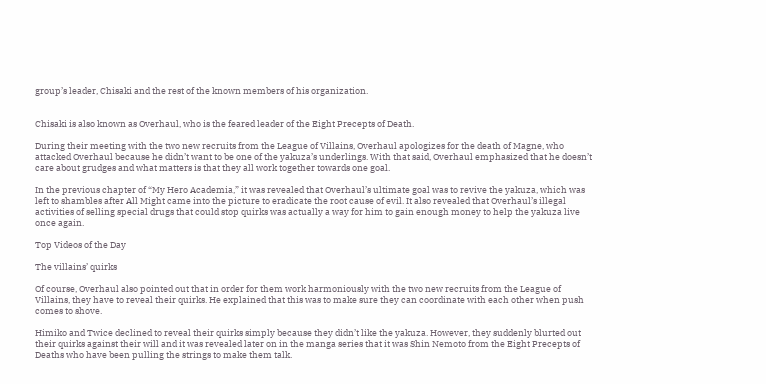group’s leader, Chisaki and the rest of the known members of his organization.


Chisaki is also known as Overhaul, who is the feared leader of the Eight Precepts of Death.

During their meeting with the two new recruits from the League of Villains, Overhaul apologizes for the death of Magne, who attacked Overhaul because he didn’t want to be one of the yakuza’s underlings. With that said, Overhaul emphasized that he doesn’t care about grudges and what matters is that they all work together towards one goal.

In the previous chapter of “My Hero Academia,” it was revealed that Overhaul’s ultimate goal was to revive the yakuza, which was left to shambles after All Might came into the picture to eradicate the root cause of evil. It also revealed that Overhaul’s illegal activities of selling special drugs that could stop quirks was actually a way for him to gain enough money to help the yakuza live once again.

Top Videos of the Day

The villains’ quirks

Of course, Overhaul also pointed out that in order for them work harmoniously with the two new recruits from the League of Villains, they have to reveal their quirks. He explained that this was to make sure they can coordinate with each other when push comes to shove.

Himiko and Twice declined to reveal their quirks simply because they didn’t like the yakuza. However, they suddenly blurted out their quirks against their will and it was revealed later on in the manga series that it was Shin Nemoto from the Eight Precepts of Deaths who have been pulling the strings to make them talk.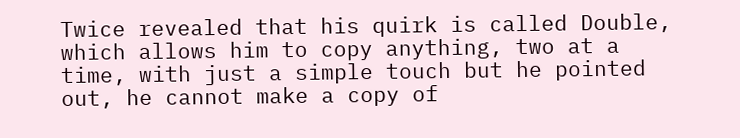Twice revealed that his quirk is called Double, which allows him to copy anything, two at a time, with just a simple touch but he pointed out, he cannot make a copy of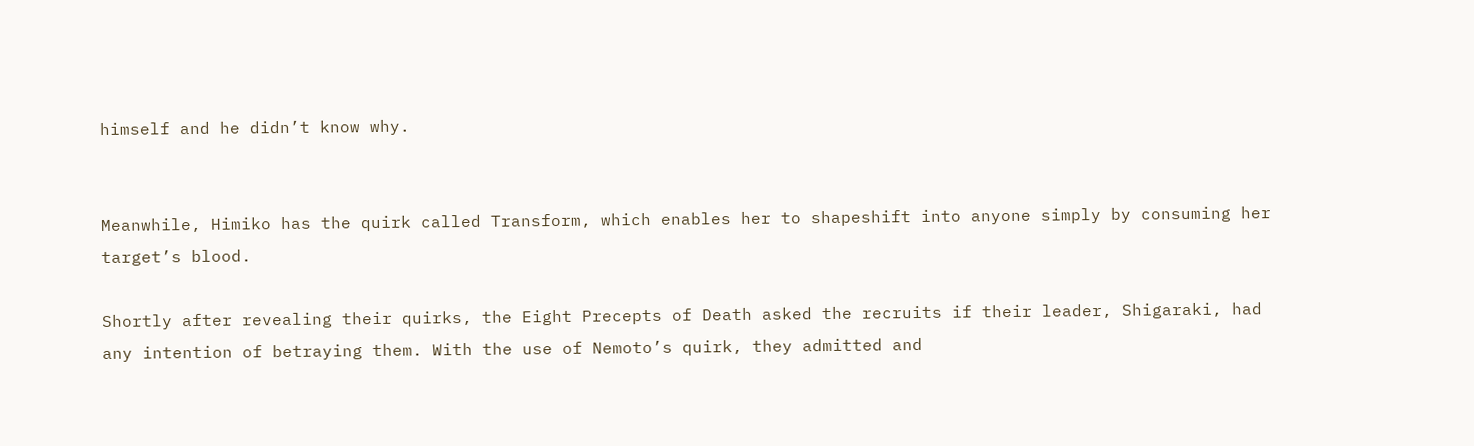himself and he didn’t know why.


Meanwhile, Himiko has the quirk called Transform, which enables her to shapeshift into anyone simply by consuming her target’s blood.

Shortly after revealing their quirks, the Eight Precepts of Death asked the recruits if their leader, Shigaraki, had any intention of betraying them. With the use of Nemoto’s quirk, they admitted and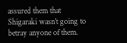assured them that Shigaraki wasn’t going to betray anyone of them.